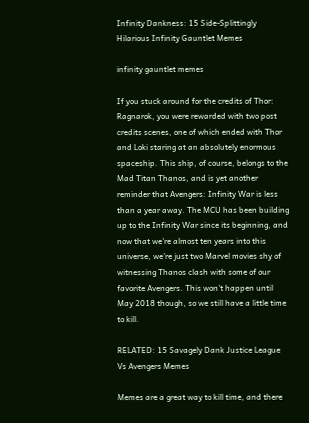Infinity Dankness: 15 Side-Splittingly Hilarious Infinity Gauntlet Memes

infinity gauntlet memes

If you stuck around for the credits of Thor: Ragnarok, you were rewarded with two post credits scenes, one of which ended with Thor and Loki staring at an absolutely enormous spaceship. This ship, of course, belongs to the Mad Titan Thanos, and is yet another reminder that Avengers: Infinity War is less than a year away. The MCU has been building up to the Infinity War since its beginning, and now that we're almost ten years into this universe, we're just two Marvel movies shy of witnessing Thanos clash with some of our favorite Avengers. This won't happen until May 2018 though, so we still have a little time to kill.

RELATED: 15 Savagely Dank Justice League Vs Avengers Memes

Memes are a great way to kill time, and there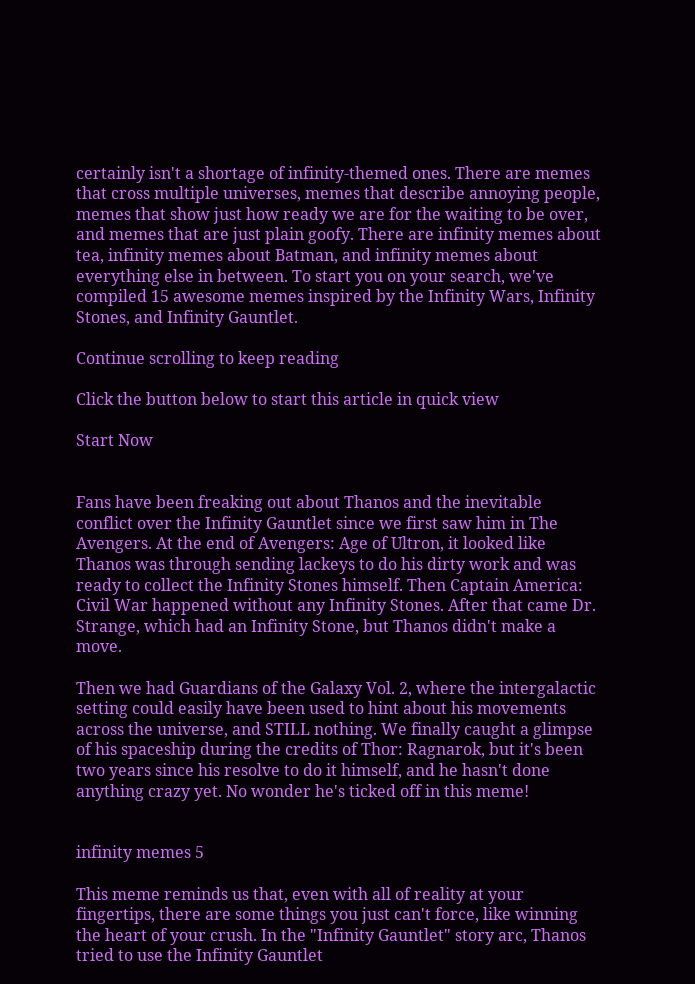certainly isn't a shortage of infinity-themed ones. There are memes that cross multiple universes, memes that describe annoying people, memes that show just how ready we are for the waiting to be over, and memes that are just plain goofy. There are infinity memes about tea, infinity memes about Batman, and infinity memes about everything else in between. To start you on your search, we've compiled 15 awesome memes inspired by the Infinity Wars, Infinity Stones, and Infinity Gauntlet.

Continue scrolling to keep reading

Click the button below to start this article in quick view

Start Now


Fans have been freaking out about Thanos and the inevitable conflict over the Infinity Gauntlet since we first saw him in The Avengers. At the end of Avengers: Age of Ultron, it looked like Thanos was through sending lackeys to do his dirty work and was ready to collect the Infinity Stones himself. Then Captain America: Civil War happened without any Infinity Stones. After that came Dr. Strange, which had an Infinity Stone, but Thanos didn't make a move.

Then we had Guardians of the Galaxy Vol. 2, where the intergalactic setting could easily have been used to hint about his movements across the universe, and STILL nothing. We finally caught a glimpse of his spaceship during the credits of Thor: Ragnarok, but it's been two years since his resolve to do it himself, and he hasn't done anything crazy yet. No wonder he's ticked off in this meme!


infinity memes 5

This meme reminds us that, even with all of reality at your fingertips, there are some things you just can't force, like winning the heart of your crush. In the "Infinity Gauntlet" story arc, Thanos tried to use the Infinity Gauntlet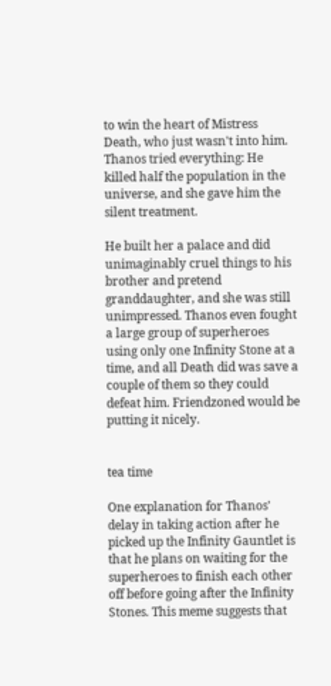to win the heart of Mistress Death, who just wasn't into him. Thanos tried everything: He killed half the population in the universe, and she gave him the silent treatment.

He built her a palace and did unimaginably cruel things to his brother and pretend granddaughter, and she was still unimpressed. Thanos even fought a large group of superheroes using only one Infinity Stone at a time, and all Death did was save a couple of them so they could defeat him. Friendzoned would be putting it nicely.


tea time

One explanation for Thanos' delay in taking action after he picked up the Infinity Gauntlet is that he plans on waiting for the superheroes to finish each other off before going after the Infinity Stones. This meme suggests that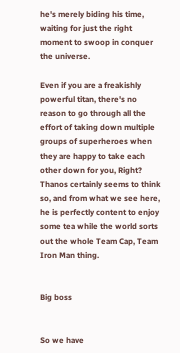he's merely biding his time, waiting for just the right moment to swoop in conquer the universe.

Even if you are a freakishly powerful titan, there's no reason to go through all the effort of taking down multiple groups of superheroes when they are happy to take each other down for you, Right? Thanos certainly seems to think so, and from what we see here, he is perfectly content to enjoy some tea while the world sorts out the whole Team Cap, Team Iron Man thing.


Big boss


So we have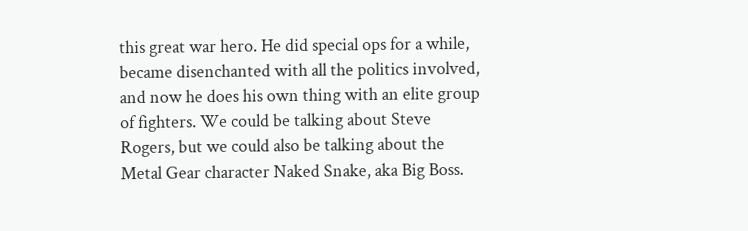this great war hero. He did special ops for a while, became disenchanted with all the politics involved, and now he does his own thing with an elite group of fighters. We could be talking about Steve Rogers, but we could also be talking about the Metal Gear character Naked Snake, aka Big Boss.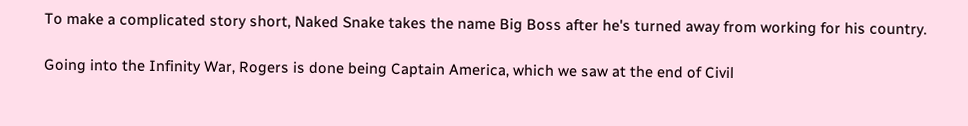To make a complicated story short, Naked Snake takes the name Big Boss after he's turned away from working for his country.

Going into the Infinity War, Rogers is done being Captain America, which we saw at the end of Civil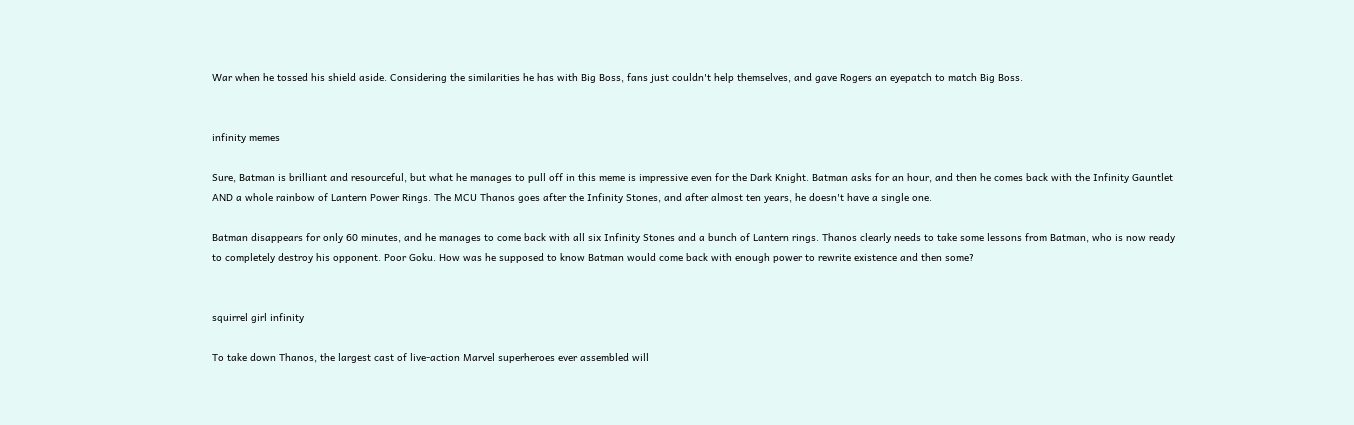War when he tossed his shield aside. Considering the similarities he has with Big Boss, fans just couldn't help themselves, and gave Rogers an eyepatch to match Big Boss.


infinity memes

Sure, Batman is brilliant and resourceful, but what he manages to pull off in this meme is impressive even for the Dark Knight. Batman asks for an hour, and then he comes back with the Infinity Gauntlet AND a whole rainbow of Lantern Power Rings. The MCU Thanos goes after the Infinity Stones, and after almost ten years, he doesn't have a single one.

Batman disappears for only 60 minutes, and he manages to come back with all six Infinity Stones and a bunch of Lantern rings. Thanos clearly needs to take some lessons from Batman, who is now ready to completely destroy his opponent. Poor Goku. How was he supposed to know Batman would come back with enough power to rewrite existence and then some?


squirrel girl infinity

To take down Thanos, the largest cast of live-action Marvel superheroes ever assembled will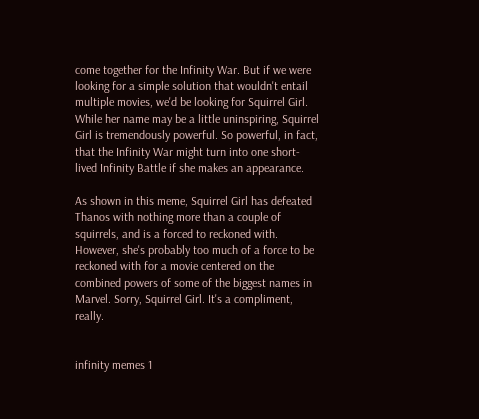come together for the Infinity War. But if we were looking for a simple solution that wouldn't entail multiple movies, we'd be looking for Squirrel Girl. While her name may be a little uninspiring, Squirrel Girl is tremendously powerful. So powerful, in fact, that the Infinity War might turn into one short-lived Infinity Battle if she makes an appearance.

As shown in this meme, Squirrel Girl has defeated Thanos with nothing more than a couple of squirrels, and is a forced to reckoned with. However, she's probably too much of a force to be reckoned with for a movie centered on the combined powers of some of the biggest names in Marvel. Sorry, Squirrel Girl. It's a compliment, really.


infinity memes 1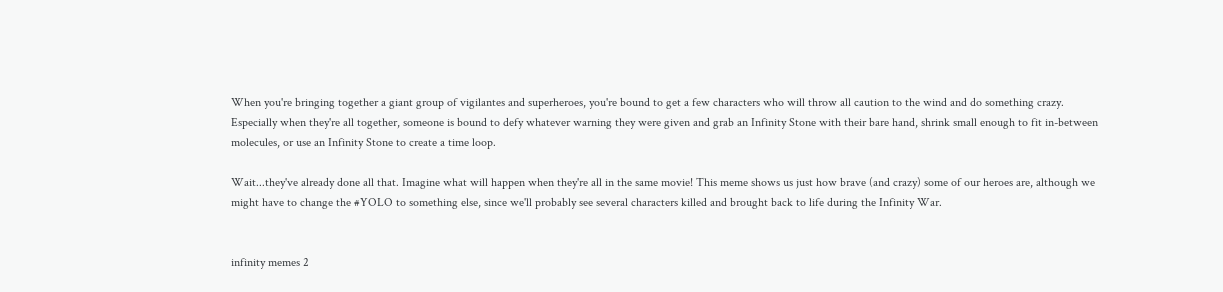When you're bringing together a giant group of vigilantes and superheroes, you're bound to get a few characters who will throw all caution to the wind and do something crazy. Especially when they're all together, someone is bound to defy whatever warning they were given and grab an Infinity Stone with their bare hand, shrink small enough to fit in-between molecules, or use an Infinity Stone to create a time loop.

Wait...they've already done all that. Imagine what will happen when they're all in the same movie! This meme shows us just how brave (and crazy) some of our heroes are, although we might have to change the #YOLO to something else, since we'll probably see several characters killed and brought back to life during the Infinity War.


infinity memes 2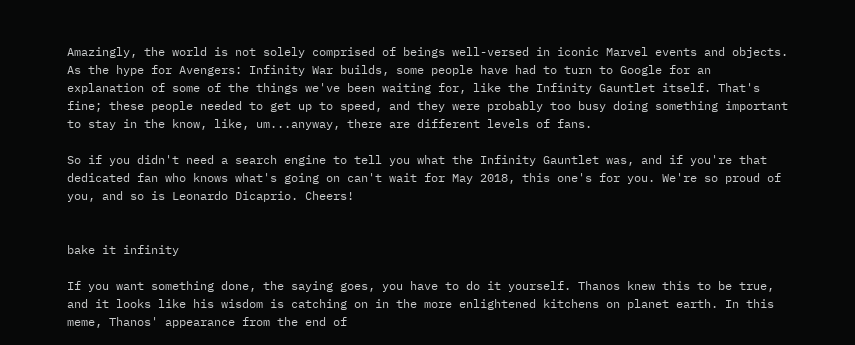Amazingly, the world is not solely comprised of beings well-versed in iconic Marvel events and objects. As the hype for Avengers: Infinity War builds, some people have had to turn to Google for an explanation of some of the things we've been waiting for, like the Infinity Gauntlet itself. That's fine; these people needed to get up to speed, and they were probably too busy doing something important to stay in the know, like, um...anyway, there are different levels of fans.

So if you didn't need a search engine to tell you what the Infinity Gauntlet was, and if you're that dedicated fan who knows what's going on can't wait for May 2018, this one's for you. We're so proud of you, and so is Leonardo Dicaprio. Cheers!


bake it infinity

If you want something done, the saying goes, you have to do it yourself. Thanos knew this to be true, and it looks like his wisdom is catching on in the more enlightened kitchens on planet earth. In this meme, Thanos' appearance from the end of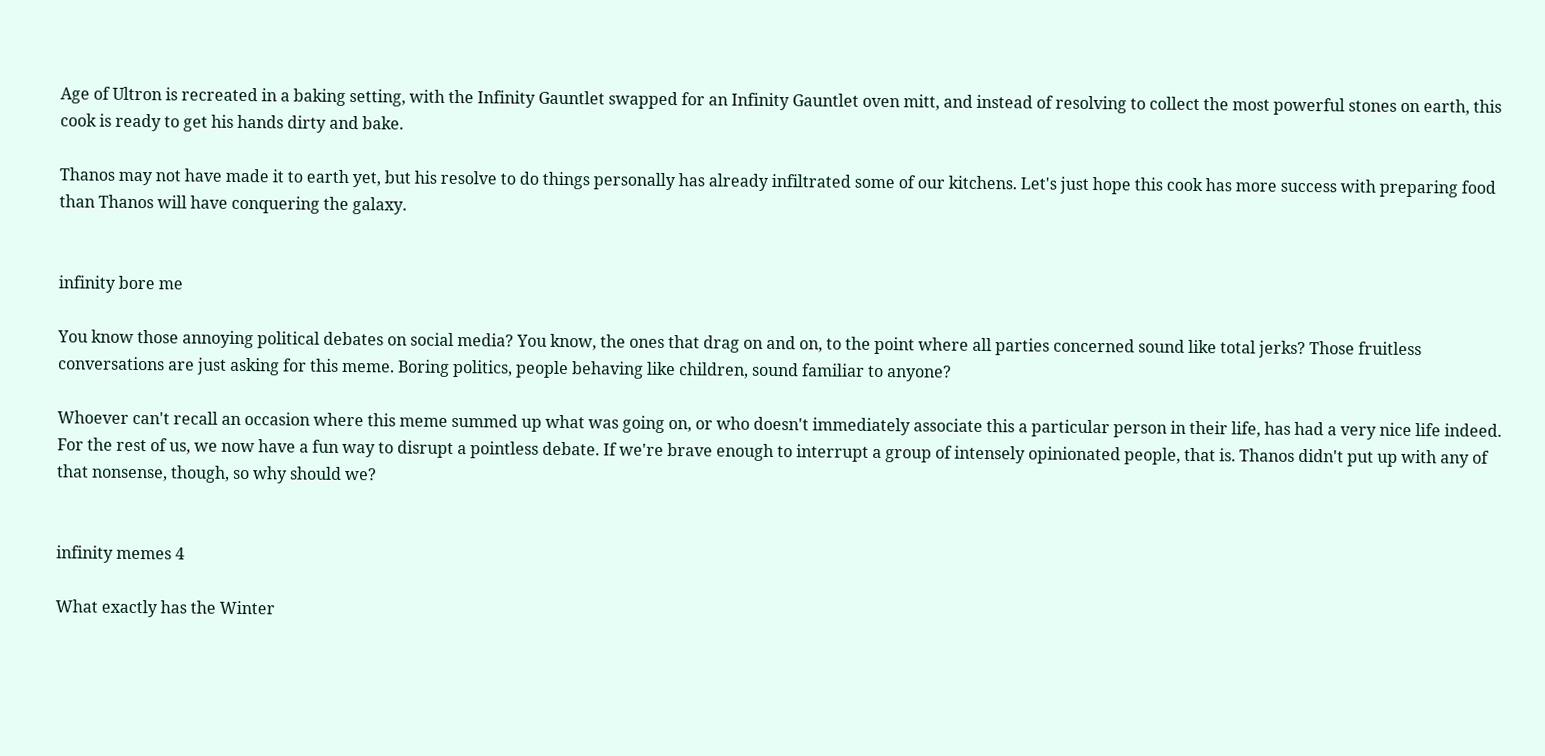Age of Ultron is recreated in a baking setting, with the Infinity Gauntlet swapped for an Infinity Gauntlet oven mitt, and instead of resolving to collect the most powerful stones on earth, this cook is ready to get his hands dirty and bake.

Thanos may not have made it to earth yet, but his resolve to do things personally has already infiltrated some of our kitchens. Let's just hope this cook has more success with preparing food than Thanos will have conquering the galaxy.


infinity bore me

You know those annoying political debates on social media? You know, the ones that drag on and on, to the point where all parties concerned sound like total jerks? Those fruitless conversations are just asking for this meme. Boring politics, people behaving like children, sound familiar to anyone?

Whoever can't recall an occasion where this meme summed up what was going on, or who doesn't immediately associate this a particular person in their life, has had a very nice life indeed. For the rest of us, we now have a fun way to disrupt a pointless debate. If we're brave enough to interrupt a group of intensely opinionated people, that is. Thanos didn't put up with any of that nonsense, though, so why should we?


infinity memes 4

What exactly has the Winter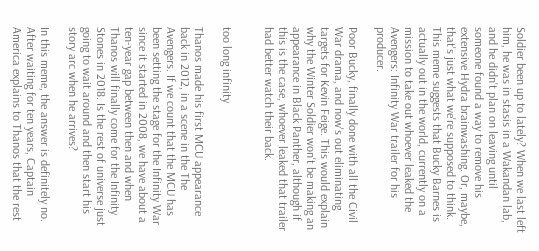Soldier been up to lately? When we last left him, he was in stasis in a Wakandan lab, and he didn't plan on leaving until someone found a way to remove his extensive Hydra brainwashing. Or, maybe, that's just what we're supposed to think. This meme suggests that Bucky Barnes is actually out in the world, currently on a mission to take out whoever leaked the Avengers: Infinity War trailer for his producer.

Poor Bucky, finally done with all the Civil War drama, and now's out eliminating targets for Kevin Feige. This would explain why the Winter Soldier won't be making an appearance in Black Panther, although if this is the case, whoever leaked that trailer had better watch their back.


too long infinity

Thanos made his first MCU appearance back in 2012, in a scene in the The Avengers. If we count that the MCU has been setting the stage for the Infinity War since it started in 2008, we have about a ten-year gap between then and when Thanos will finally come for the Infinity Stones in 2018. Is the rest of universe just going to wait around and then start his story arc when he arrives?

In this meme, the answer is definitely no. After waiting for ten years, Captain America explains to Thanos that the rest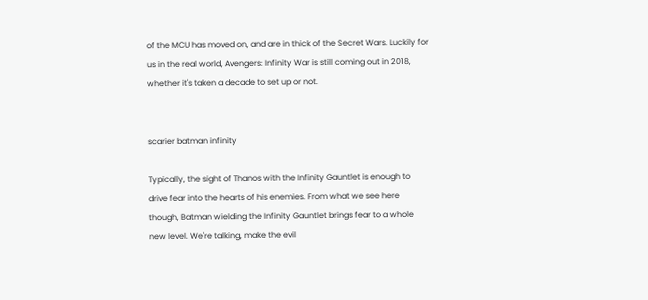of the MCU has moved on, and are in thick of the Secret Wars. Luckily for us in the real world, Avengers: Infinity War is still coming out in 2018, whether it's taken a decade to set up or not.


scarier batman infinity

Typically, the sight of Thanos with the Infinity Gauntlet is enough to drive fear into the hearts of his enemies. From what we see here though, Batman wielding the Infinity Gauntlet brings fear to a whole new level. We're talking, make the evil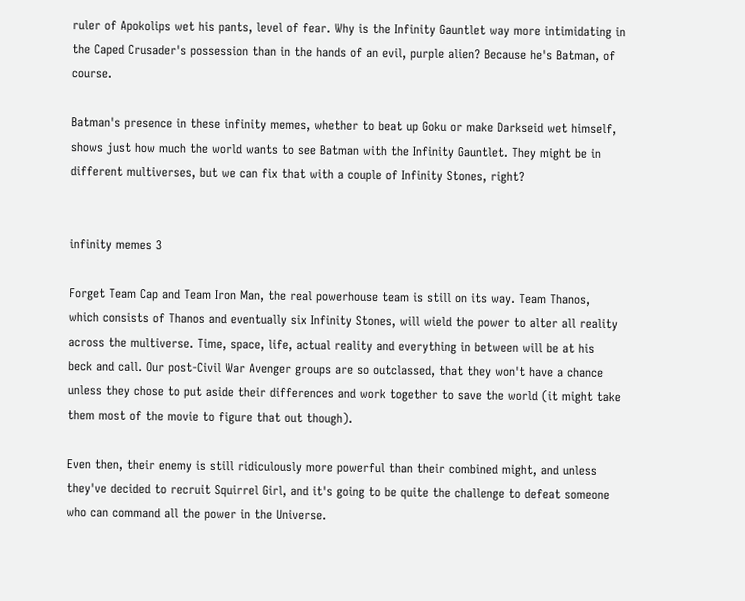ruler of Apokolips wet his pants, level of fear. Why is the Infinity Gauntlet way more intimidating in the Caped Crusader's possession than in the hands of an evil, purple alien? Because he's Batman, of course.

Batman's presence in these infinity memes, whether to beat up Goku or make Darkseid wet himself, shows just how much the world wants to see Batman with the Infinity Gauntlet. They might be in different multiverses, but we can fix that with a couple of Infinity Stones, right?


infinity memes 3

Forget Team Cap and Team Iron Man, the real powerhouse team is still on its way. Team Thanos, which consists of Thanos and eventually six Infinity Stones, will wield the power to alter all reality across the multiverse. Time, space, life, actual reality and everything in between will be at his beck and call. Our post-Civil War Avenger groups are so outclassed, that they won't have a chance unless they chose to put aside their differences and work together to save the world (it might take them most of the movie to figure that out though).

Even then, their enemy is still ridiculously more powerful than their combined might, and unless they've decided to recruit Squirrel Girl, and it's going to be quite the challenge to defeat someone who can command all the power in the Universe.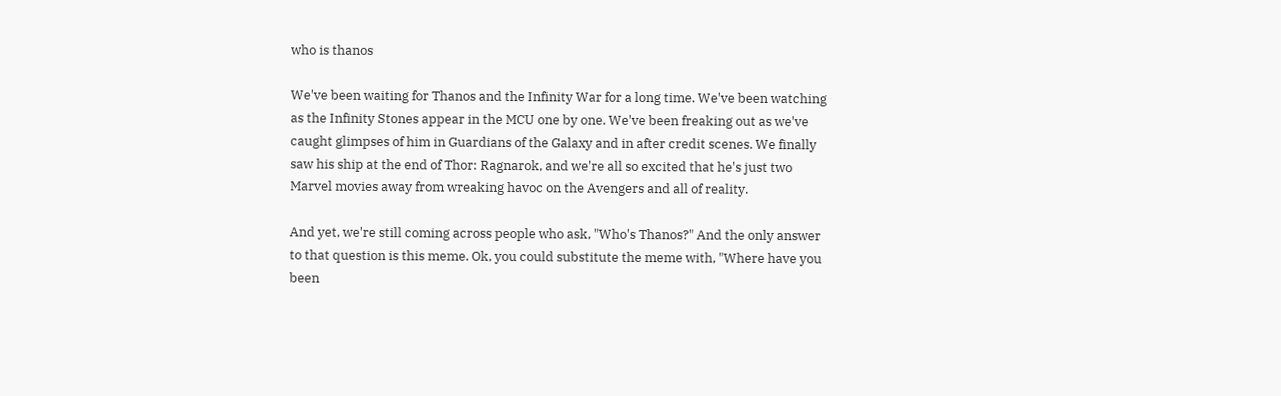who is thanos

We've been waiting for Thanos and the Infinity War for a long time. We've been watching as the Infinity Stones appear in the MCU one by one. We've been freaking out as we've caught glimpses of him in Guardians of the Galaxy and in after credit scenes. We finally saw his ship at the end of Thor: Ragnarok, and we're all so excited that he's just two Marvel movies away from wreaking havoc on the Avengers and all of reality.

And yet, we're still coming across people who ask, "Who's Thanos?" And the only answer to that question is this meme. Ok, you could substitute the meme with, "Where have you been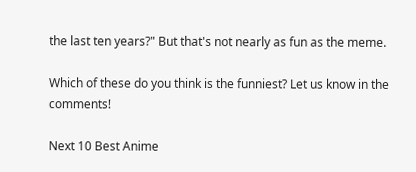the last ten years?" But that's not nearly as fun as the meme.

Which of these do you think is the funniest? Let us know in the comments!

Next 10 Best Anime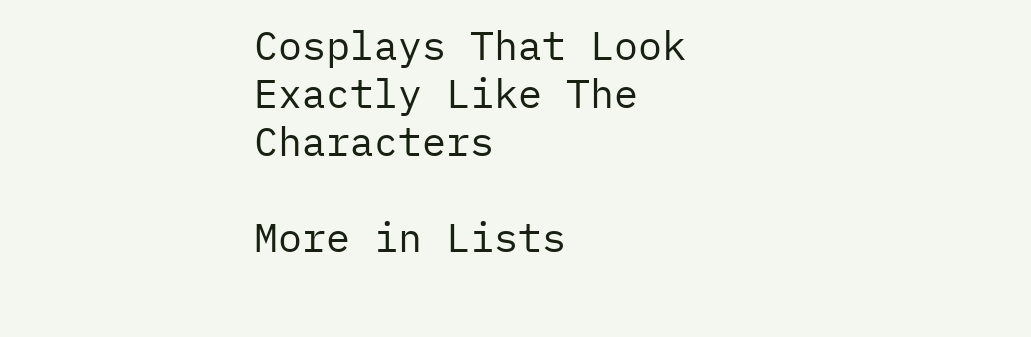Cosplays That Look Exactly Like The Characters

More in Lists